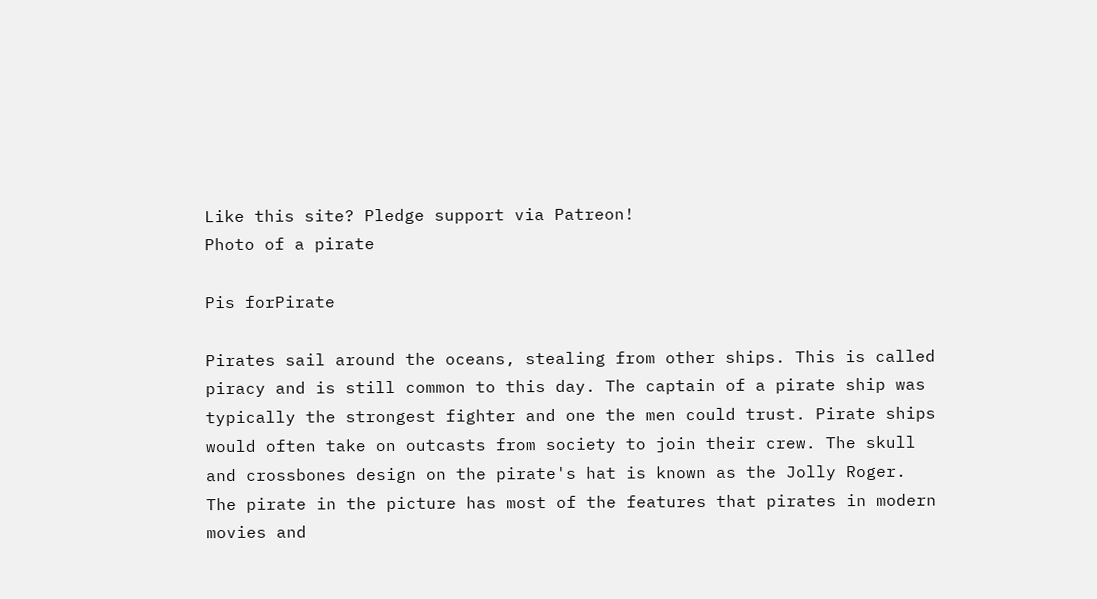Like this site? Pledge support via Patreon!
Photo of a pirate

Pis forPirate

Pirates sail around the oceans, stealing from other ships. This is called piracy and is still common to this day. The captain of a pirate ship was typically the strongest fighter and one the men could trust. Pirate ships would often take on outcasts from society to join their crew. The skull and crossbones design on the pirate's hat is known as the Jolly Roger. The pirate in the picture has most of the features that pirates in modern movies and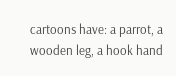cartoons have: a parrot, a wooden leg, a hook hand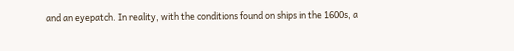and an eyepatch. In reality, with the conditions found on ships in the 1600s, a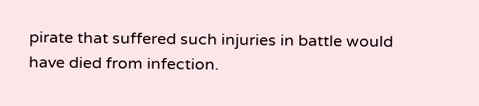pirate that suffered such injuries in battle would have died from infection.